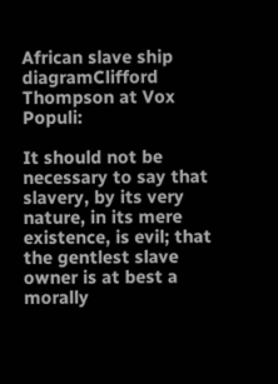African slave ship diagramClifford Thompson at Vox Populi:

It should not be necessary to say that slavery, by its very nature, in its mere existence, is evil; that the gentlest slave owner is at best a morally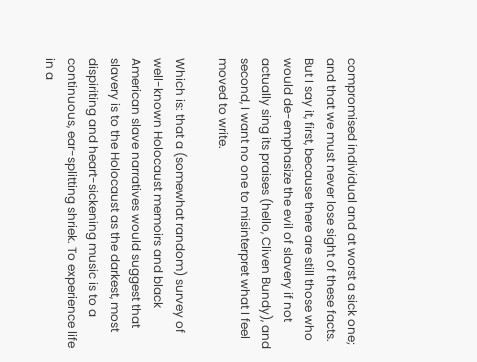compromised individual and at worst a sick one; and that we must never lose sight of these facts. But I say it, first, because there are still those who would de-emphasize the evil of slavery if not actually sing its praises (hello, Cliven Bundy), and second, I want no one to misinterpret what I feel moved to write.

Which is: that a (somewhat random) survey of well-known Holocaust memoirs and black American slave narratives would suggest that slavery is to the Holocaust as the darkest, most dispiriting and heart-sickening music is to a continuous, ear-splitting shriek. To experience life in a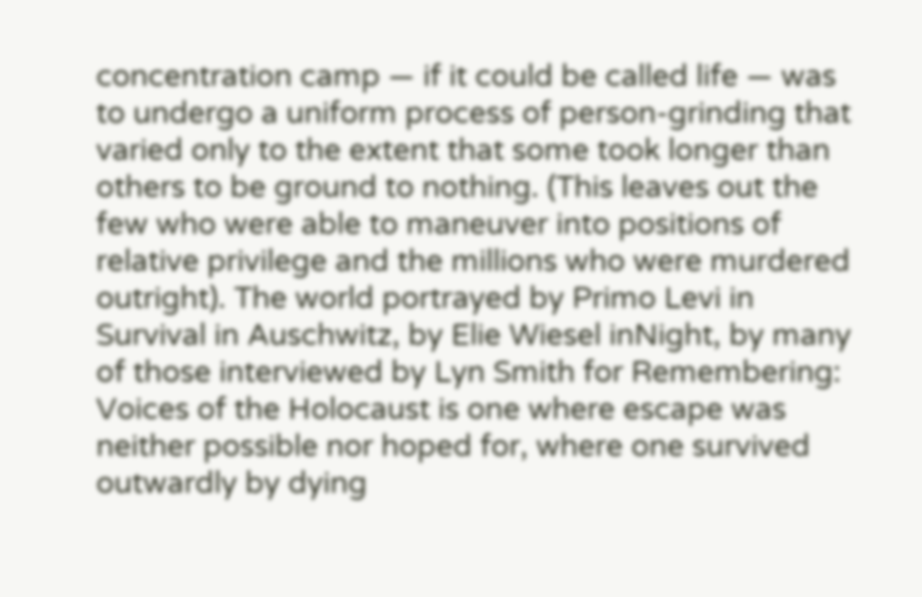concentration camp — if it could be called life — was to undergo a uniform process of person-grinding that varied only to the extent that some took longer than others to be ground to nothing. (This leaves out the few who were able to maneuver into positions of relative privilege and the millions who were murdered outright). The world portrayed by Primo Levi in Survival in Auschwitz, by Elie Wiesel inNight, by many of those interviewed by Lyn Smith for Remembering: Voices of the Holocaust is one where escape was neither possible nor hoped for, where one survived outwardly by dying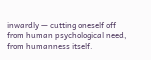inwardly — cutting oneself off from human psychological need, from humanness itself.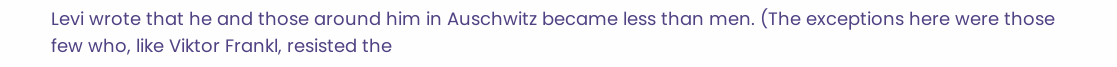Levi wrote that he and those around him in Auschwitz became less than men. (The exceptions here were those few who, like Viktor Frankl, resisted the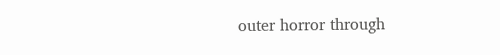outer horror through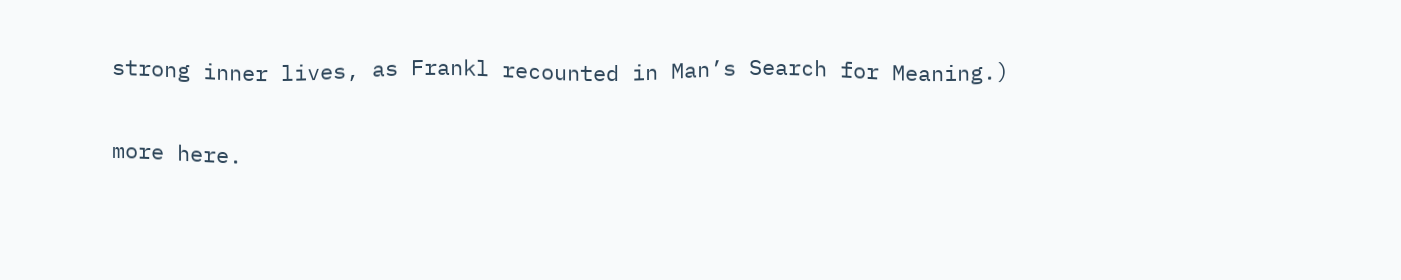strong inner lives, as Frankl recounted in Man’s Search for Meaning.)

more here.